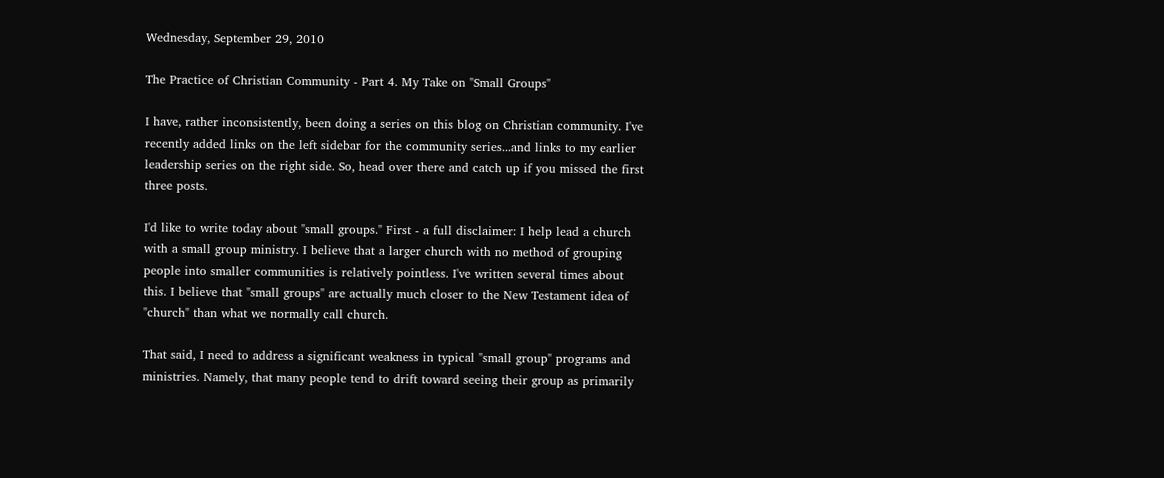Wednesday, September 29, 2010

The Practice of Christian Community - Part 4. My Take on "Small Groups"

I have, rather inconsistently, been doing a series on this blog on Christian community. I've recently added links on the left sidebar for the community series...and links to my earlier leadership series on the right side. So, head over there and catch up if you missed the first three posts.

I'd like to write today about "small groups." First - a full disclaimer: I help lead a church with a small group ministry. I believe that a larger church with no method of grouping people into smaller communities is relatively pointless. I've written several times about this. I believe that "small groups" are actually much closer to the New Testament idea of "church" than what we normally call church.

That said, I need to address a significant weakness in typical "small group" programs and ministries. Namely, that many people tend to drift toward seeing their group as primarily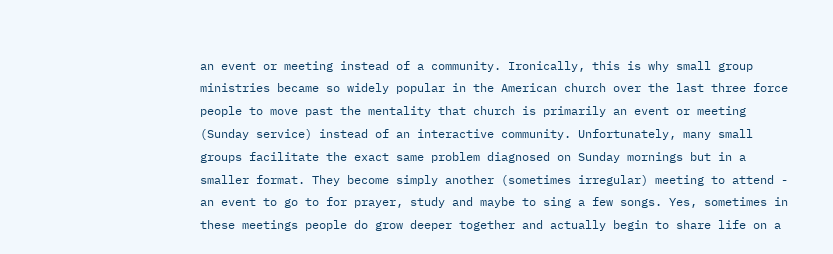an event or meeting instead of a community. Ironically, this is why small group ministries became so widely popular in the American church over the last three force people to move past the mentality that church is primarily an event or meeting (Sunday service) instead of an interactive community. Unfortunately, many small groups facilitate the exact same problem diagnosed on Sunday mornings but in a smaller format. They become simply another (sometimes irregular) meeting to attend - an event to go to for prayer, study and maybe to sing a few songs. Yes, sometimes in these meetings people do grow deeper together and actually begin to share life on a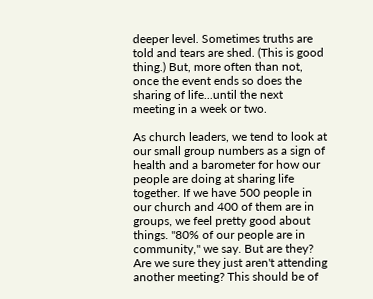deeper level. Sometimes truths are told and tears are shed. (This is good thing.) But, more often than not, once the event ends so does the sharing of life...until the next meeting in a week or two.

As church leaders, we tend to look at our small group numbers as a sign of health and a barometer for how our people are doing at sharing life together. If we have 500 people in our church and 400 of them are in groups, we feel pretty good about things. "80% of our people are in community," we say. But are they? Are we sure they just aren't attending another meeting? This should be of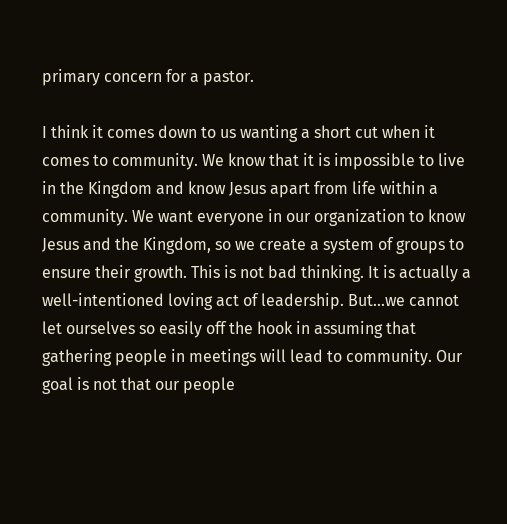primary concern for a pastor.

I think it comes down to us wanting a short cut when it comes to community. We know that it is impossible to live in the Kingdom and know Jesus apart from life within a community. We want everyone in our organization to know Jesus and the Kingdom, so we create a system of groups to ensure their growth. This is not bad thinking. It is actually a well-intentioned loving act of leadership. But...we cannot let ourselves so easily off the hook in assuming that gathering people in meetings will lead to community. Our goal is not that our people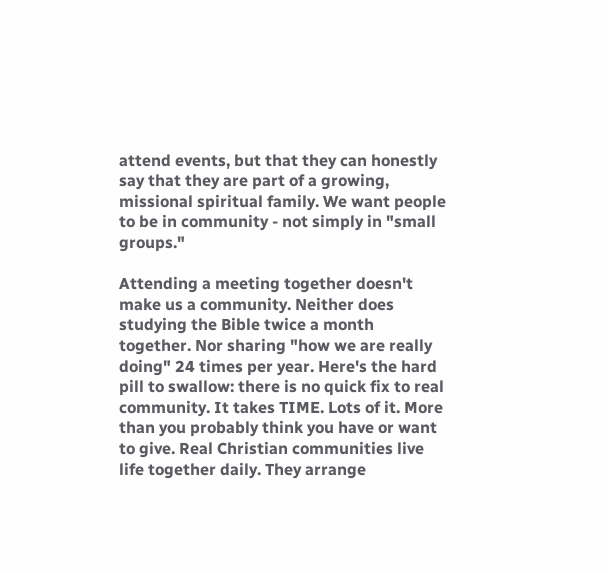attend events, but that they can honestly say that they are part of a growing, missional spiritual family. We want people to be in community - not simply in "small groups."

Attending a meeting together doesn't make us a community. Neither does studying the Bible twice a month together. Nor sharing "how we are really doing" 24 times per year. Here's the hard pill to swallow: there is no quick fix to real community. It takes TIME. Lots of it. More than you probably think you have or want to give. Real Christian communities live life together daily. They arrange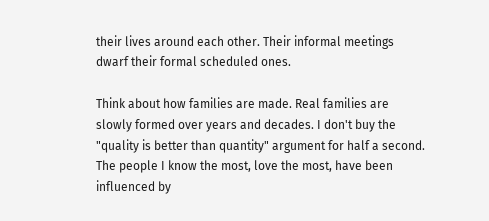their lives around each other. Their informal meetings dwarf their formal scheduled ones.

Think about how families are made. Real families are slowly formed over years and decades. I don't buy the "quality is better than quantity" argument for half a second. The people I know the most, love the most, have been influenced by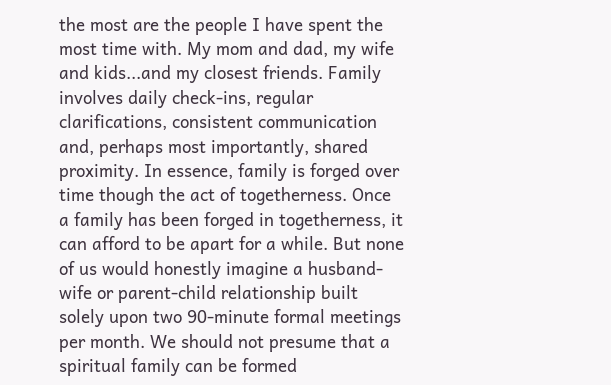the most are the people I have spent the most time with. My mom and dad, my wife and kids...and my closest friends. Family involves daily check-ins, regular clarifications, consistent communication and, perhaps most importantly, shared proximity. In essence, family is forged over time though the act of togetherness. Once a family has been forged in togetherness, it can afford to be apart for a while. But none of us would honestly imagine a husband-wife or parent-child relationship built solely upon two 90-minute formal meetings per month. We should not presume that a spiritual family can be formed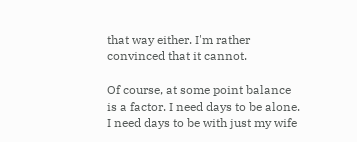that way either. I'm rather convinced that it cannot.

Of course, at some point balance is a factor. I need days to be alone. I need days to be with just my wife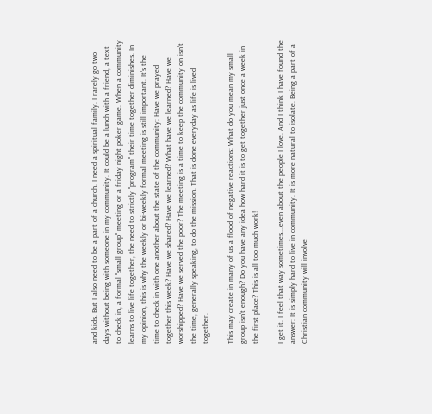and kids. But I also need to be a part of a church. I need a spiritual family. I rarely go two days without being with someone in my community. It could be a lunch with a friend, a text to check in, a formal "small group" meeting or a friday night poker game. When a community learns to live life together, the need to strictly "program" their time together diminishes. In my opinion, this is why the weekly or bi-weekly formal meeting is still important. It's the time to check in with one another about the state of the community: Have we prayed together this week? Have we shared? Have we learned? What have we learned? Have we worshipped? Have we served the poor? The meeting is a time to keep the community on isn't the time, generally speaking, to do the mission. That is done everyday as life is lived together.

This may create in many of us a flood of negative reactions: What do you mean my small group isn't enough? Do you have any idea how hard it is to get together just once a week in the first place? This is all too much work!

I get it. I feel that way sometimes...even about the people I love. And I think I have found the answer: It is simply hard to live in community. It is more natural to isolate. Being a part of a Christian community will involve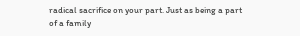radical sacrifice on your part. Just as being a part of a family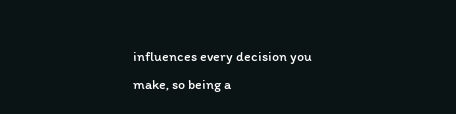influences every decision you make, so being a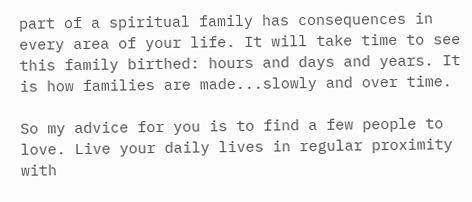part of a spiritual family has consequences in every area of your life. It will take time to see this family birthed: hours and days and years. It is how families are made...slowly and over time.

So my advice for you is to find a few people to love. Live your daily lives in regular proximity with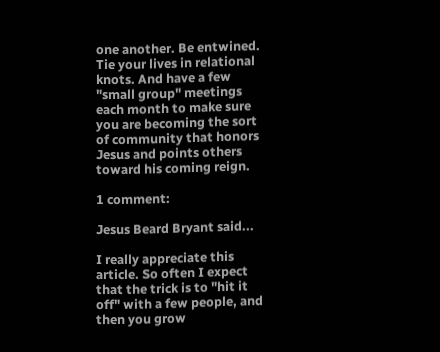one another. Be entwined. Tie your lives in relational knots. And have a few "small group" meetings each month to make sure you are becoming the sort of community that honors Jesus and points others toward his coming reign.

1 comment:

Jesus Beard Bryant said...

I really appreciate this article. So often I expect that the trick is to "hit it off" with a few people, and then you grow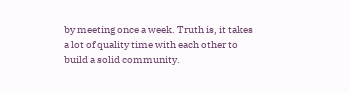by meeting once a week. Truth is, it takes a lot of quality time with each other to build a solid community.